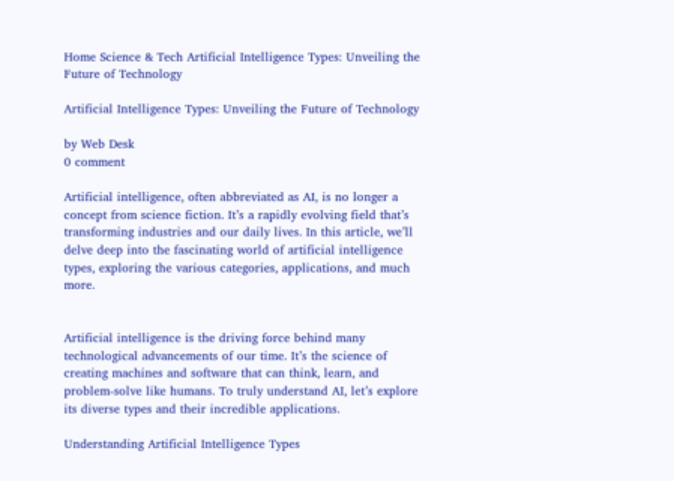Home Science & Tech Artificial Intelligence Types: Unveiling the Future of Technology

Artificial Intelligence Types: Unveiling the Future of Technology

by Web Desk
0 comment

Artificial intelligence, often abbreviated as AI, is no longer a concept from science fiction. It’s a rapidly evolving field that’s transforming industries and our daily lives. In this article, we’ll delve deep into the fascinating world of artificial intelligence types, exploring the various categories, applications, and much more.


Artificial intelligence is the driving force behind many technological advancements of our time. It’s the science of creating machines and software that can think, learn, and problem-solve like humans. To truly understand AI, let’s explore its diverse types and their incredible applications.

Understanding Artificial Intelligence Types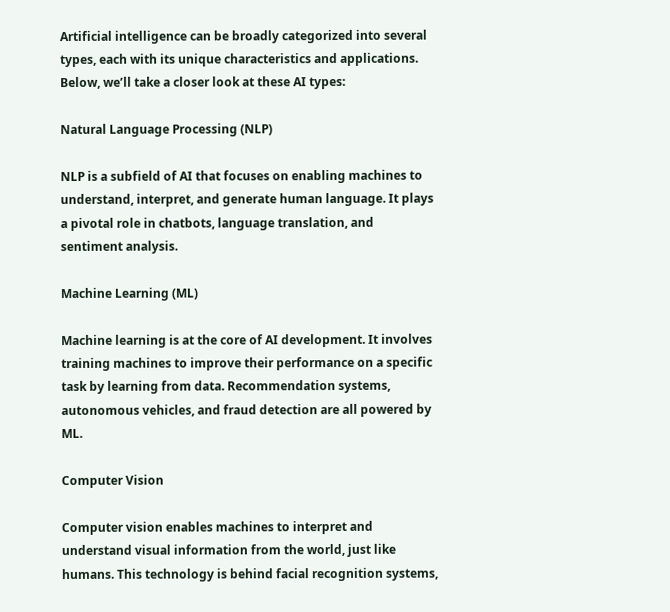Artificial intelligence can be broadly categorized into several types, each with its unique characteristics and applications. Below, we’ll take a closer look at these AI types:

Natural Language Processing (NLP)

NLP is a subfield of AI that focuses on enabling machines to understand, interpret, and generate human language. It plays a pivotal role in chatbots, language translation, and sentiment analysis.

Machine Learning (ML)

Machine learning is at the core of AI development. It involves training machines to improve their performance on a specific task by learning from data. Recommendation systems, autonomous vehicles, and fraud detection are all powered by ML.

Computer Vision

Computer vision enables machines to interpret and understand visual information from the world, just like humans. This technology is behind facial recognition systems,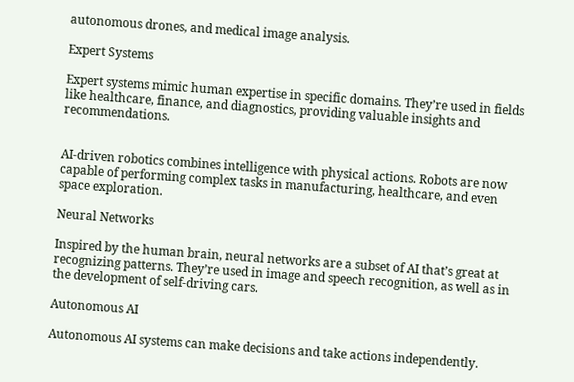autonomous drones, and medical image analysis.

Expert Systems

Expert systems mimic human expertise in specific domains. They’re used in fields like healthcare, finance, and diagnostics, providing valuable insights and recommendations.


AI-driven robotics combines intelligence with physical actions. Robots are now capable of performing complex tasks in manufacturing, healthcare, and even space exploration.

Neural Networks

Inspired by the human brain, neural networks are a subset of AI that’s great at recognizing patterns. They’re used in image and speech recognition, as well as in the development of self-driving cars.

Autonomous AI

Autonomous AI systems can make decisions and take actions independently.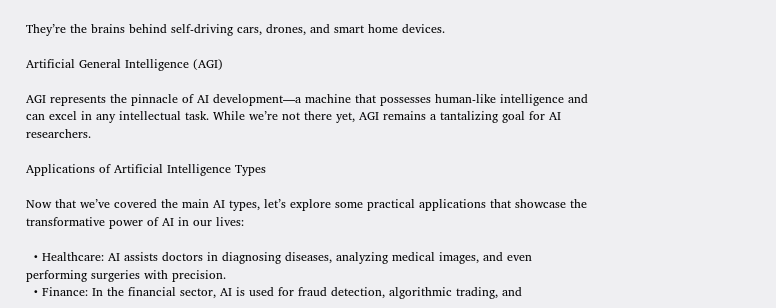They’re the brains behind self-driving cars, drones, and smart home devices.

Artificial General Intelligence (AGI)

AGI represents the pinnacle of AI development—a machine that possesses human-like intelligence and can excel in any intellectual task. While we’re not there yet, AGI remains a tantalizing goal for AI researchers.

Applications of Artificial Intelligence Types

Now that we’ve covered the main AI types, let’s explore some practical applications that showcase the transformative power of AI in our lives:

  • Healthcare: AI assists doctors in diagnosing diseases, analyzing medical images, and even performing surgeries with precision.
  • Finance: In the financial sector, AI is used for fraud detection, algorithmic trading, and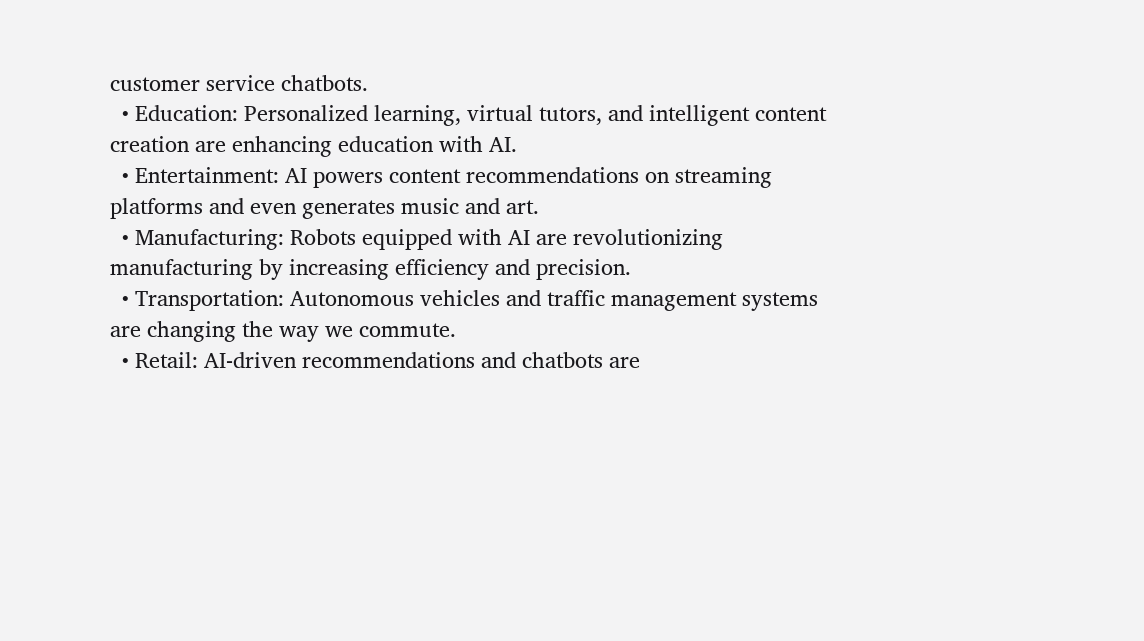customer service chatbots.
  • Education: Personalized learning, virtual tutors, and intelligent content creation are enhancing education with AI.
  • Entertainment: AI powers content recommendations on streaming platforms and even generates music and art.
  • Manufacturing: Robots equipped with AI are revolutionizing manufacturing by increasing efficiency and precision.
  • Transportation: Autonomous vehicles and traffic management systems are changing the way we commute.
  • Retail: AI-driven recommendations and chatbots are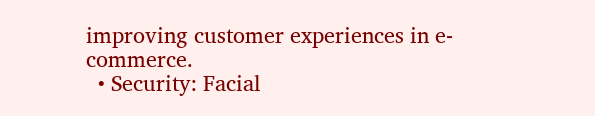improving customer experiences in e-commerce.
  • Security: Facial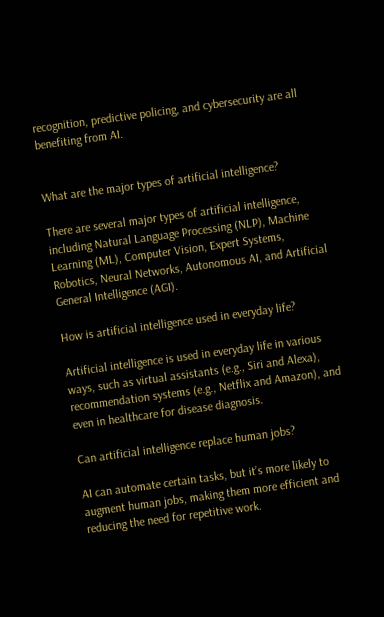recognition, predictive policing, and cybersecurity are all benefiting from AI.


What are the major types of artificial intelligence?

There are several major types of artificial intelligence, including Natural Language Processing (NLP), Machine Learning (ML), Computer Vision, Expert Systems, Robotics, Neural Networks, Autonomous AI, and Artificial General Intelligence (AGI).

How is artificial intelligence used in everyday life?

Artificial intelligence is used in everyday life in various ways, such as virtual assistants (e.g., Siri and Alexa), recommendation systems (e.g., Netflix and Amazon), and even in healthcare for disease diagnosis.

Can artificial intelligence replace human jobs?

AI can automate certain tasks, but it’s more likely to augment human jobs, making them more efficient and reducing the need for repetitive work.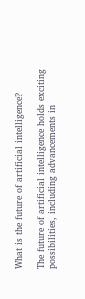What is the future of artificial intelligence?

The future of artificial intelligence holds exciting possibilities, including advancements in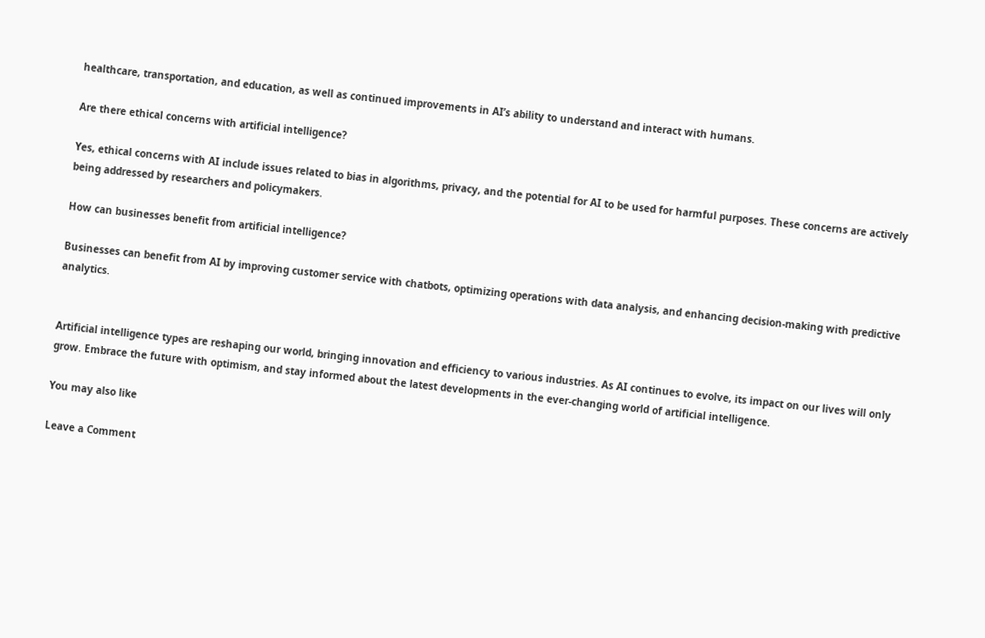healthcare, transportation, and education, as well as continued improvements in AI’s ability to understand and interact with humans.

Are there ethical concerns with artificial intelligence?

Yes, ethical concerns with AI include issues related to bias in algorithms, privacy, and the potential for AI to be used for harmful purposes. These concerns are actively being addressed by researchers and policymakers.

How can businesses benefit from artificial intelligence?

Businesses can benefit from AI by improving customer service with chatbots, optimizing operations with data analysis, and enhancing decision-making with predictive analytics.


Artificial intelligence types are reshaping our world, bringing innovation and efficiency to various industries. As AI continues to evolve, its impact on our lives will only grow. Embrace the future with optimism, and stay informed about the latest developments in the ever-changing world of artificial intelligence.

You may also like

Leave a Comment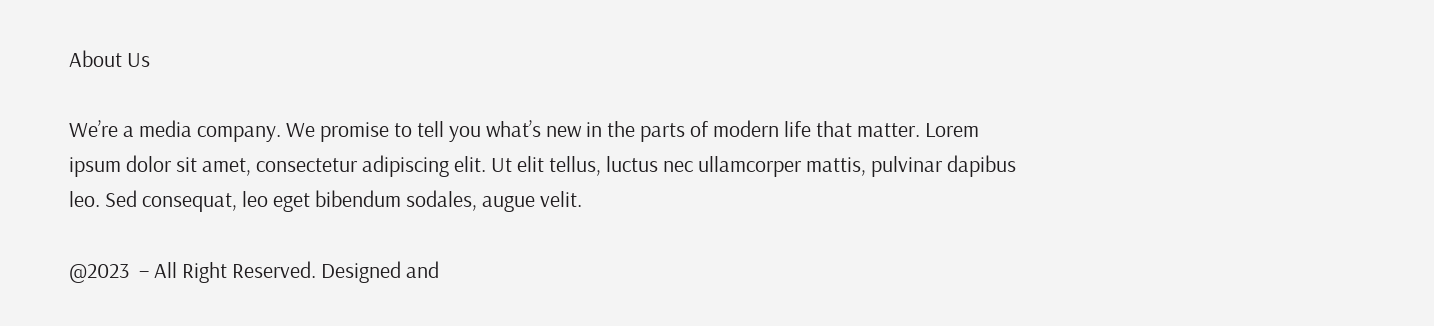About Us

We’re a media company. We promise to tell you what’s new in the parts of modern life that matter. Lorem ipsum dolor sit amet, consectetur adipiscing elit. Ut elit tellus, luctus nec ullamcorper mattis, pulvinar dapibus leo. Sed consequat, leo eget bibendum sodales, augue velit.

@2023  – All Right Reserved. Designed and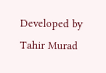Developed by Tahir Murad